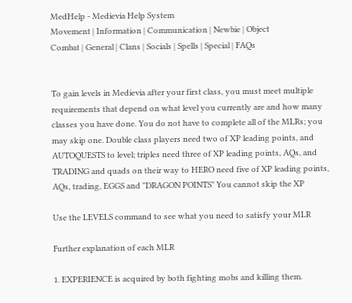MedHelp - Medievia Help System
Movement | Information | Communication | Newbie | Object
Combat | General | Clans | Socials | Spells | Special | FAQs


To gain levels in Medievia after your first class, you must meet multiple
requirements that depend on what level you currently are and how many
classes you have done. You do not have to complete all of the MLRs; you
may skip one. Double class players need two of XP leading points, and
AUTOQUESTS to level; triples need three of XP leading points, AQs, and
TRADING and quads on their way to HERO need five of XP leading points,
AQs, trading, EGGS and "DRAGON POINTS" You cannot skip the XP

Use the LEVELS command to see what you need to satisfy your MLR

Further explanation of each MLR

1. EXPERIENCE is acquired by both fighting mobs and killing them.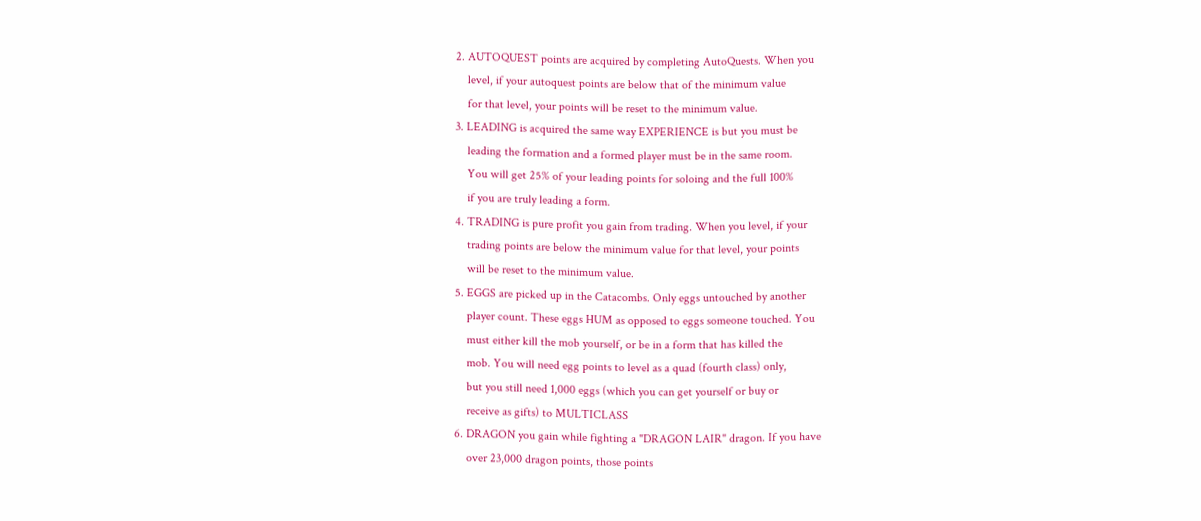2. AUTOQUEST points are acquired by completing AutoQuests. When you
    level, if your autoquest points are below that of the minimum value
    for that level, your points will be reset to the minimum value.
3. LEADING is acquired the same way EXPERIENCE is but you must be
    leading the formation and a formed player must be in the same room.
    You will get 25% of your leading points for soloing and the full 100%
    if you are truly leading a form.
4. TRADING is pure profit you gain from trading. When you level, if your
    trading points are below the minimum value for that level, your points
    will be reset to the minimum value.
5. EGGS are picked up in the Catacombs. Only eggs untouched by another
    player count. These eggs HUM as opposed to eggs someone touched. You
    must either kill the mob yourself, or be in a form that has killed the
    mob. You will need egg points to level as a quad (fourth class) only,
    but you still need 1,000 eggs (which you can get yourself or buy or
    receive as gifts) to MULTICLASS
6. DRAGON you gain while fighting a "DRAGON LAIR" dragon. If you have
    over 23,000 dragon points, those points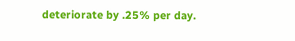deteriorate by .25% per day.